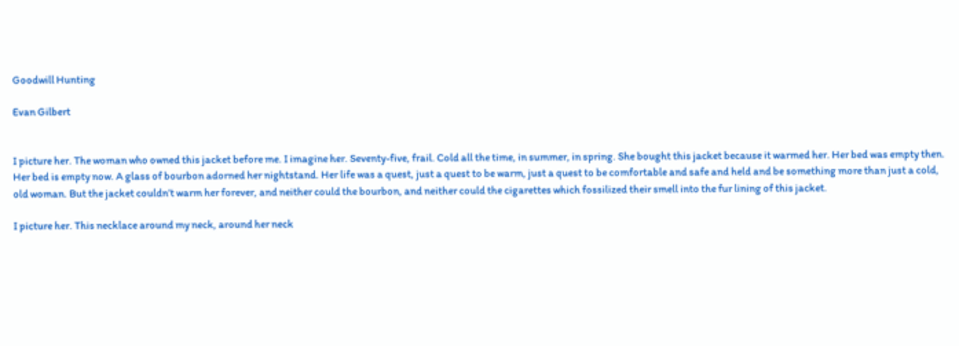Goodwill Hunting

Evan Gilbert


I picture her. The woman who owned this jacket before me. I imagine her. Seventy-five, frail. Cold all the time, in summer, in spring. She bought this jacket because it warmed her. Her bed was empty then. Her bed is empty now. A glass of bourbon adorned her nightstand. Her life was a quest, just a quest to be warm, just a quest to be comfortable and safe and held and be something more than just a cold, old woman. But the jacket couldn’t warm her forever, and neither could the bourbon, and neither could the cigarettes which fossilized their smell into the fur lining of this jacket.

I picture her. This necklace around my neck, around her neck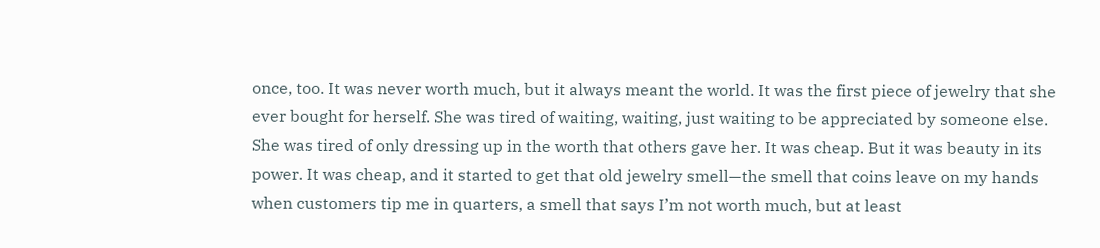once, too. It was never worth much, but it always meant the world. It was the first piece of jewelry that she ever bought for herself. She was tired of waiting, waiting, just waiting to be appreciated by someone else. She was tired of only dressing up in the worth that others gave her. It was cheap. But it was beauty in its power. It was cheap, and it started to get that old jewelry smell—the smell that coins leave on my hands when customers tip me in quarters, a smell that says I’m not worth much, but at least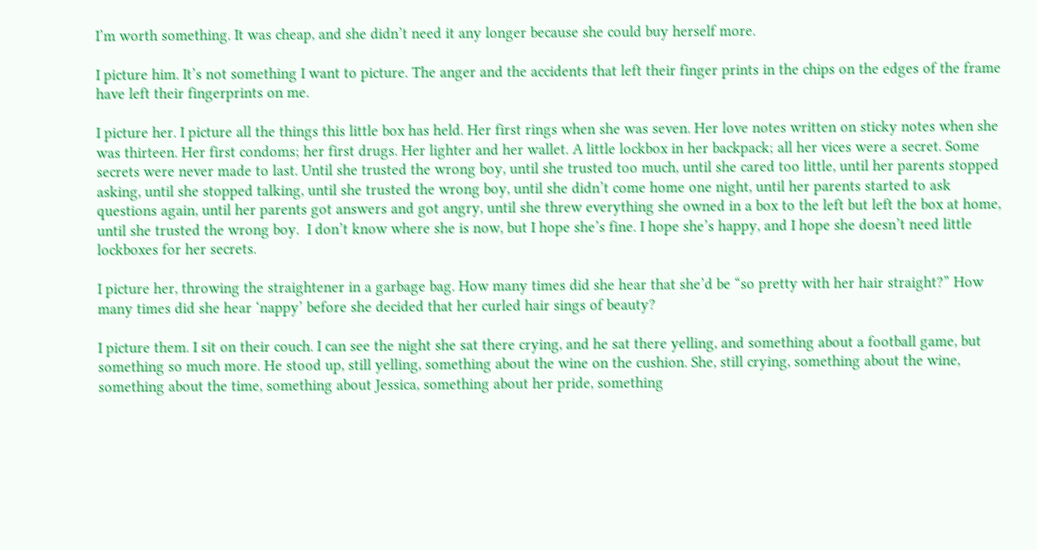I’m worth something. It was cheap, and she didn’t need it any longer because she could buy herself more.

I picture him. It’s not something I want to picture. The anger and the accidents that left their finger prints in the chips on the edges of the frame have left their fingerprints on me.

I picture her. I picture all the things this little box has held. Her first rings when she was seven. Her love notes written on sticky notes when she was thirteen. Her first condoms; her first drugs. Her lighter and her wallet. A little lockbox in her backpack; all her vices were a secret. Some secrets were never made to last. Until she trusted the wrong boy, until she trusted too much, until she cared too little, until her parents stopped asking, until she stopped talking, until she trusted the wrong boy, until she didn’t come home one night, until her parents started to ask questions again, until her parents got answers and got angry, until she threw everything she owned in a box to the left but left the box at home, until she trusted the wrong boy.  I don’t know where she is now, but I hope she’s fine. I hope she’s happy, and I hope she doesn’t need little lockboxes for her secrets.

I picture her, throwing the straightener in a garbage bag. How many times did she hear that she’d be “so pretty with her hair straight?” How many times did she hear ‘nappy’ before she decided that her curled hair sings of beauty?

I picture them. I sit on their couch. I can see the night she sat there crying, and he sat there yelling, and something about a football game, but something so much more. He stood up, still yelling, something about the wine on the cushion. She, still crying, something about the wine, something about the time, something about Jessica, something about her pride, something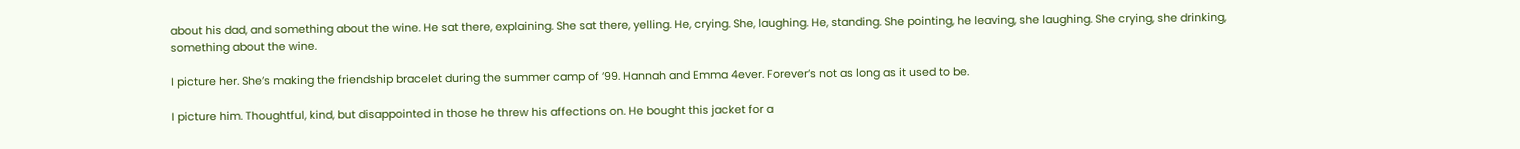about his dad, and something about the wine. He sat there, explaining. She sat there, yelling. He, crying. She, laughing. He, standing. She pointing, he leaving, she laughing. She crying, she drinking, something about the wine.

I picture her. She’s making the friendship bracelet during the summer camp of ’99. Hannah and Emma 4ever. Forever’s not as long as it used to be.

I picture him. Thoughtful, kind, but disappointed in those he threw his affections on. He bought this jacket for a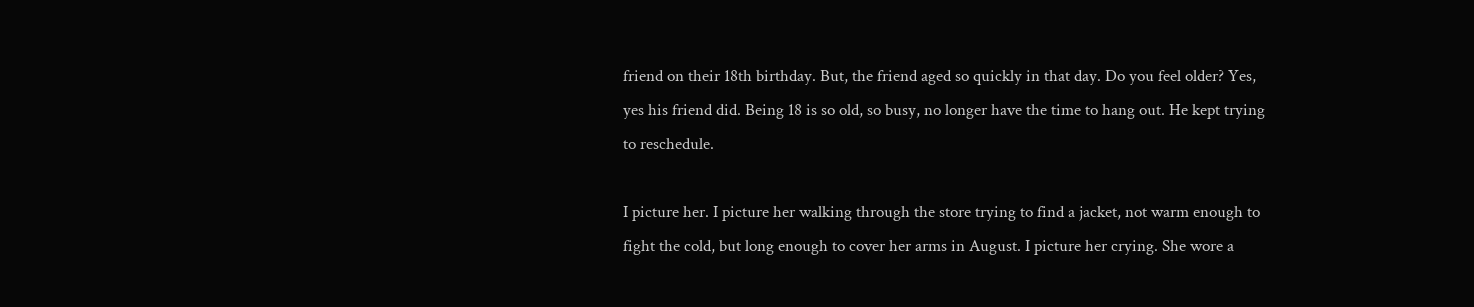friend on their 18th birthday. But, the friend aged so quickly in that day. Do you feel older? Yes, yes his friend did. Being 18 is so old, so busy, no longer have the time to hang out. He kept trying to reschedule.

I picture her. I picture her walking through the store trying to find a jacket, not warm enough to fight the cold, but long enough to cover her arms in August. I picture her crying. She wore a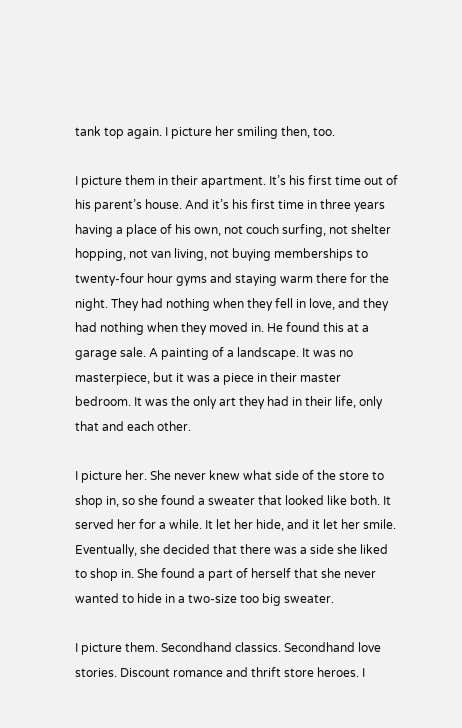tank top again. I picture her smiling then, too.

I picture them in their apartment. It’s his first time out of his parent’s house. And it’s his first time in three years having a place of his own, not couch surfing, not shelter hopping, not van living, not buying memberships to twenty-four hour gyms and staying warm there for the night. They had nothing when they fell in love, and they had nothing when they moved in. He found this at a garage sale. A painting of a landscape. It was no masterpiece, but it was a piece in their master bedroom. It was the only art they had in their life, only that and each other.

I picture her. She never knew what side of the store to shop in, so she found a sweater that looked like both. It served her for a while. It let her hide, and it let her smile. Eventually, she decided that there was a side she liked to shop in. She found a part of herself that she never wanted to hide in a two-size too big sweater.

I picture them. Secondhand classics. Secondhand love stories. Discount romance and thrift store heroes. I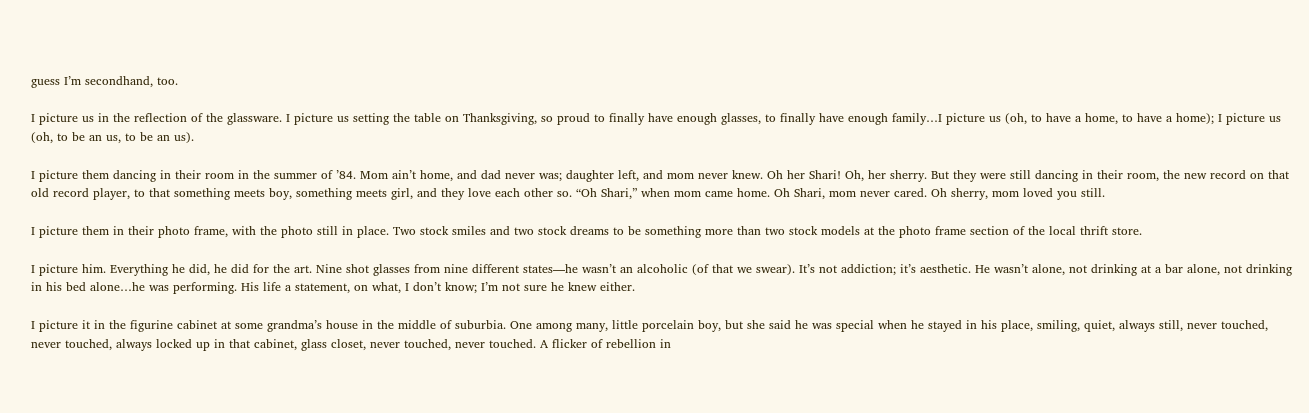guess I’m secondhand, too.

I picture us in the reflection of the glassware. I picture us setting the table on Thanksgiving, so proud to finally have enough glasses, to finally have enough family…I picture us (oh, to have a home, to have a home); I picture us (oh, to be an us, to be an us).

I picture them dancing in their room in the summer of ’84. Mom ain’t home, and dad never was; daughter left, and mom never knew. Oh her Shari! Oh, her sherry. But they were still dancing in their room, the new record on that old record player, to that something meets boy, something meets girl, and they love each other so. “Oh Shari,” when mom came home. Oh Shari, mom never cared. Oh sherry, mom loved you still.

I picture them in their photo frame, with the photo still in place. Two stock smiles and two stock dreams to be something more than two stock models at the photo frame section of the local thrift store.

I picture him. Everything he did, he did for the art. Nine shot glasses from nine different states—he wasn’t an alcoholic (of that we swear). It’s not addiction; it’s aesthetic. He wasn’t alone, not drinking at a bar alone, not drinking in his bed alone…he was performing. His life a statement, on what, I don’t know; I’m not sure he knew either.

I picture it in the figurine cabinet at some grandma’s house in the middle of suburbia. One among many, little porcelain boy, but she said he was special when he stayed in his place, smiling, quiet, always still, never touched, never touched, always locked up in that cabinet, glass closet, never touched, never touched. A flicker of rebellion in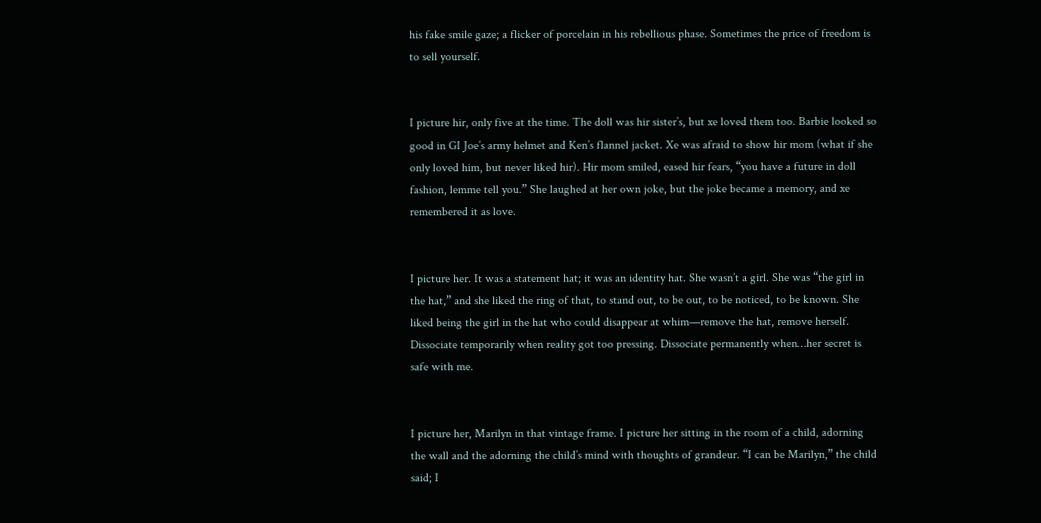his fake smile gaze; a flicker of porcelain in his rebellious phase. Sometimes the price of freedom is to sell yourself.


I picture hir, only five at the time. The doll was hir sister’s, but xe loved them too. Barbie looked so good in GI Joe’s army helmet and Ken’s flannel jacket. Xe was afraid to show hir mom (what if she only loved him, but never liked hir). Hir mom smiled, eased hir fears, “you have a future in doll fashion, lemme tell you.” She laughed at her own joke, but the joke became a memory, and xe remembered it as love.


I picture her. It was a statement hat; it was an identity hat. She wasn’t a girl. She was “the girl in the hat,” and she liked the ring of that, to stand out, to be out, to be noticed, to be known. She liked being the girl in the hat who could disappear at whim—remove the hat, remove herself. Dissociate temporarily when reality got too pressing. Dissociate permanently when…her secret is safe with me.


I picture her, Marilyn in that vintage frame. I picture her sitting in the room of a child, adorning the wall and the adorning the child’s mind with thoughts of grandeur. “I can be Marilyn,” the child said; I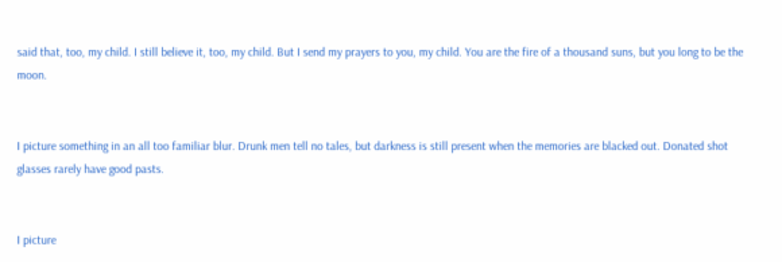said that, too, my child. I still believe it, too, my child. But I send my prayers to you, my child. You are the fire of a thousand suns, but you long to be the moon.


I picture something in an all too familiar blur. Drunk men tell no tales, but darkness is still present when the memories are blacked out. Donated shot glasses rarely have good pasts.


I picture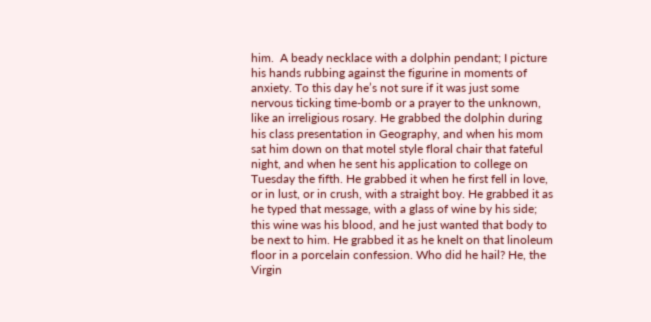him.  A beady necklace with a dolphin pendant; I picture his hands rubbing against the figurine in moments of anxiety. To this day he’s not sure if it was just some nervous ticking time-bomb or a prayer to the unknown, like an irreligious rosary. He grabbed the dolphin during his class presentation in Geography, and when his mom sat him down on that motel style floral chair that fateful night, and when he sent his application to college on Tuesday the fifth. He grabbed it when he first fell in love, or in lust, or in crush, with a straight boy. He grabbed it as he typed that message, with a glass of wine by his side; this wine was his blood, and he just wanted that body to be next to him. He grabbed it as he knelt on that linoleum floor in a porcelain confession. Who did he hail? He, the Virgin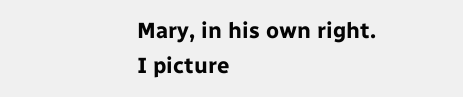Mary, in his own right.
I picture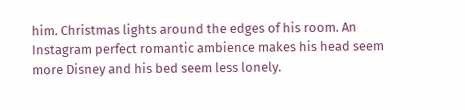him. Christmas lights around the edges of his room. An Instagram perfect romantic ambience makes his head seem more Disney and his bed seem less lonely.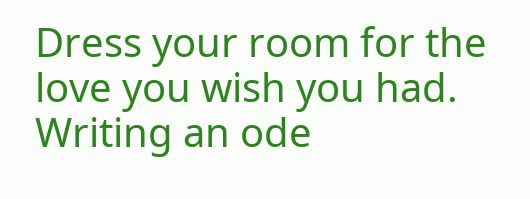Dress your room for the love you wish you had. Writing an ode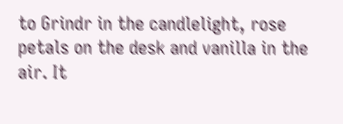to Grindr in the candlelight, rose petals on the desk and vanilla in the air. It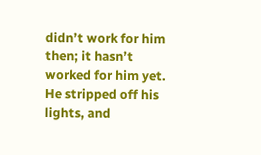didn’t work for him then; it hasn’t worked for him yet. He stripped off his lights, and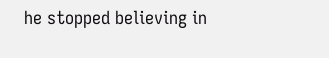he stopped believing in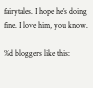fairytales. I hope he’s doing fine. I love him, you know.

%d bloggers like this: